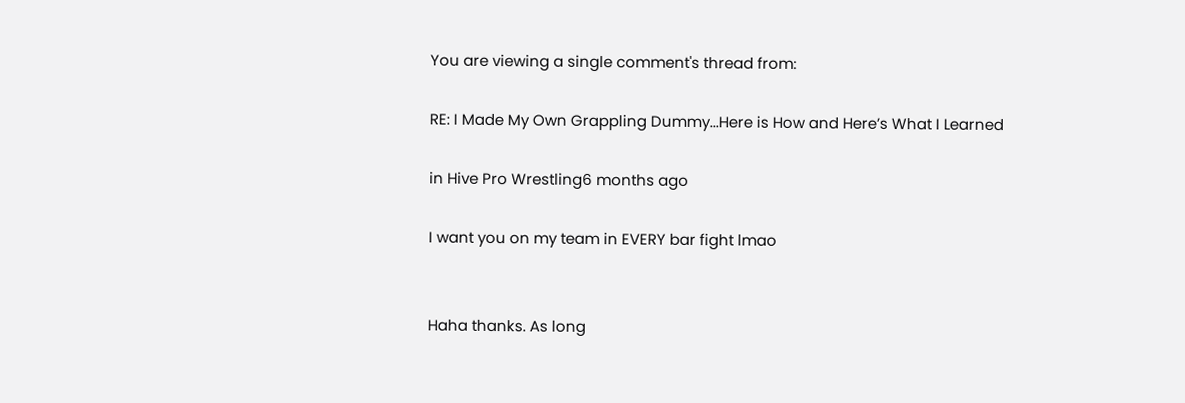You are viewing a single comment's thread from:

RE: I Made My Own Grappling Dummy...Here is How and Here’s What I Learned

in Hive Pro Wrestling6 months ago

I want you on my team in EVERY bar fight lmao


Haha thanks. As long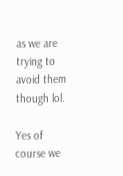as we are trying to avoid them though lol.

Yes of course we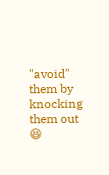"avoid" them by knocking them out 😆